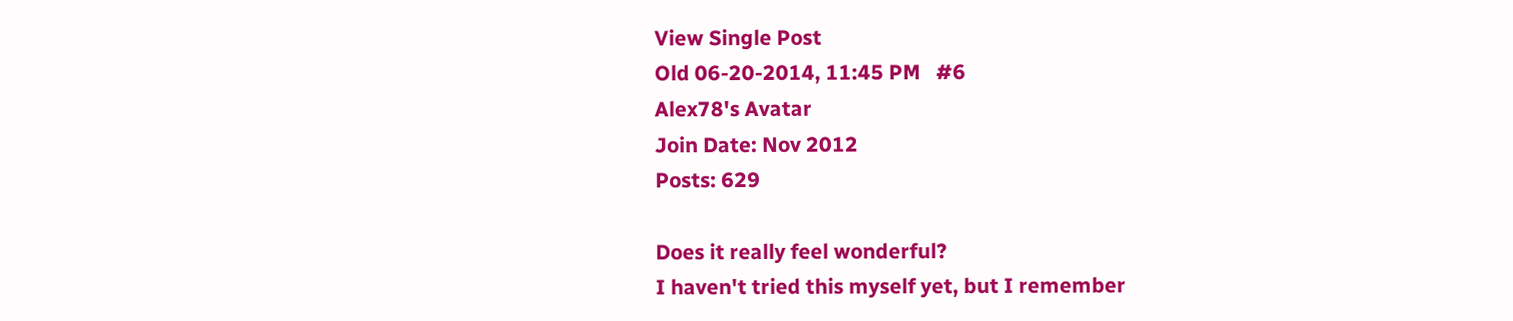View Single Post
Old 06-20-2014, 11:45 PM   #6
Alex78's Avatar
Join Date: Nov 2012
Posts: 629

Does it really feel wonderful?
I haven't tried this myself yet, but I remember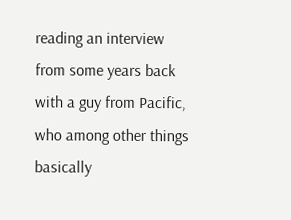reading an interview from some years back with a guy from Pacific, who among other things basically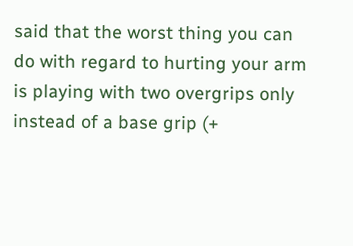said that the worst thing you can do with regard to hurting your arm is playing with two overgrips only instead of a base grip (+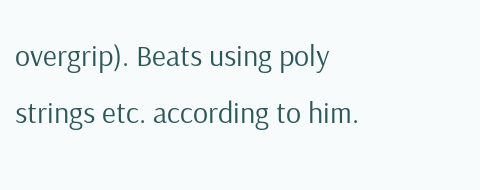overgrip). Beats using poly strings etc. according to him.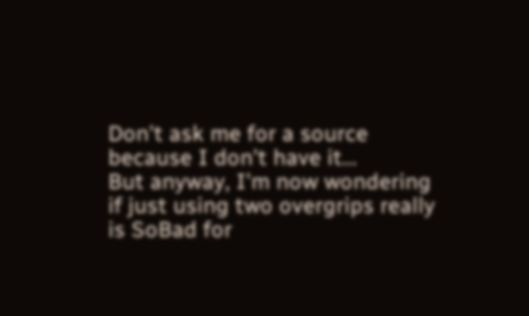Don't ask me for a source because I don't have it...
But anyway, I'm now wondering if just using two overgrips really is SoBad for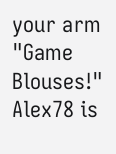your arm
"Game Blouses!"
Alex78 is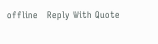offline   Reply With Quote